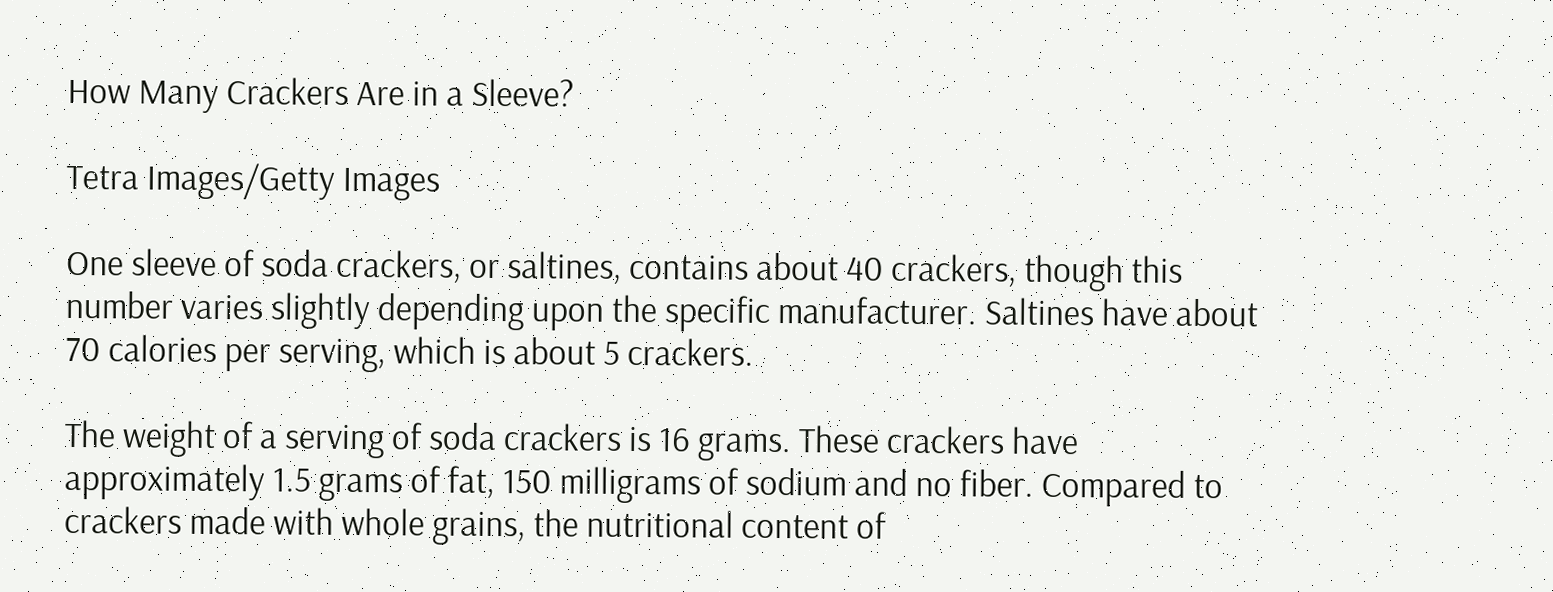How Many Crackers Are in a Sleeve?

Tetra Images/Getty Images

One sleeve of soda crackers, or saltines, contains about 40 crackers, though this number varies slightly depending upon the specific manufacturer. Saltines have about 70 calories per serving, which is about 5 crackers.

The weight of a serving of soda crackers is 16 grams. These crackers have approximately 1.5 grams of fat, 150 milligrams of sodium and no fiber. Compared to crackers made with whole grains, the nutritional content of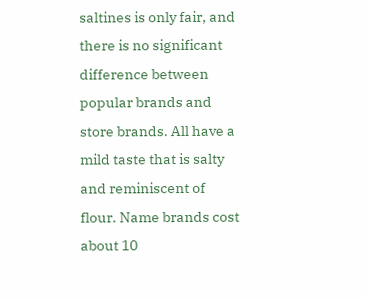saltines is only fair, and there is no significant difference between popular brands and store brands. All have a mild taste that is salty and reminiscent of flour. Name brands cost about 10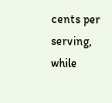cents per serving, while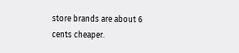store brands are about 6 cents cheaper.